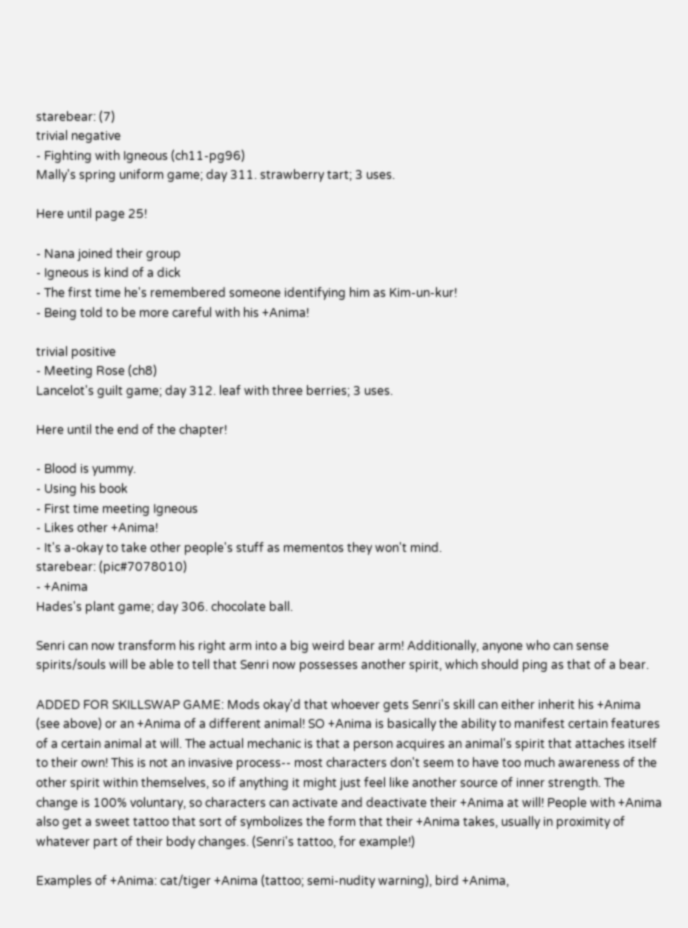starebear: (7)
trivial negative
- Fighting with Igneous (ch11-pg96)
Mally's spring uniform game; day 311. strawberry tart; 3 uses.

Here until page 25!

- Nana joined their group
- Igneous is kind of a dick
- The first time he's remembered someone identifying him as Kim-un-kur!
- Being told to be more careful with his +Anima!

trivial positive
- Meeting Rose (ch8)
Lancelot's guilt game; day 312. leaf with three berries; 3 uses.

Here until the end of the chapter!

- Blood is yummy.
- Using his book
- First time meeting Igneous
- Likes other +Anima!
- It's a-okay to take other people's stuff as mementos they won't mind.
starebear: (pic#7078010)
- +Anima
Hades's plant game; day 306. chocolate ball.

Senri can now transform his right arm into a big weird bear arm! Additionally, anyone who can sense spirits/souls will be able to tell that Senri now possesses another spirit, which should ping as that of a bear.

ADDED FOR SKILLSWAP GAME: Mods okay'd that whoever gets Senri's skill can either inherit his +Anima (see above) or an +Anima of a different animal! SO +Anima is basically the ability to manifest certain features of a certain animal at will. The actual mechanic is that a person acquires an animal's spirit that attaches itself to their own! This is not an invasive process-- most characters don't seem to have too much awareness of the other spirit within themselves, so if anything it might just feel like another source of inner strength. The change is 100% voluntary, so characters can activate and deactivate their +Anima at will! People with +Anima also get a sweet tattoo that sort of symbolizes the form that their +Anima takes, usually in proximity of whatever part of their body changes. (Senri's tattoo, for example!)

Examples of +Anima: cat/tiger +Anima (tattoo; semi-nudity warning), bird +Anima,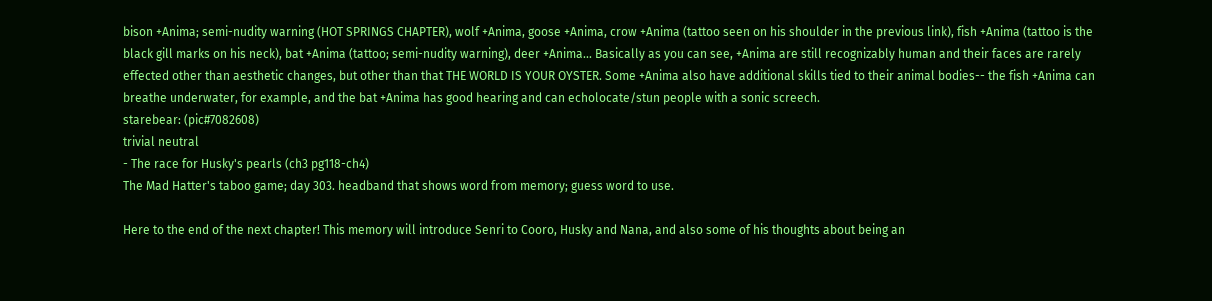bison +Anima; semi-nudity warning (HOT SPRINGS CHAPTER), wolf +Anima, goose +Anima, crow +Anima (tattoo seen on his shoulder in the previous link), fish +Anima (tattoo is the black gill marks on his neck), bat +Anima (tattoo; semi-nudity warning), deer +Anima... Basically as you can see, +Anima are still recognizably human and their faces are rarely effected other than aesthetic changes, but other than that THE WORLD IS YOUR OYSTER. Some +Anima also have additional skills tied to their animal bodies-- the fish +Anima can breathe underwater, for example, and the bat +Anima has good hearing and can echolocate/stun people with a sonic screech.
starebear: (pic#7082608)
trivial neutral
- The race for Husky's pearls (ch3 pg118-ch4)
The Mad Hatter's taboo game; day 303. headband that shows word from memory; guess word to use.

Here to the end of the next chapter! This memory will introduce Senri to Cooro, Husky and Nana, and also some of his thoughts about being an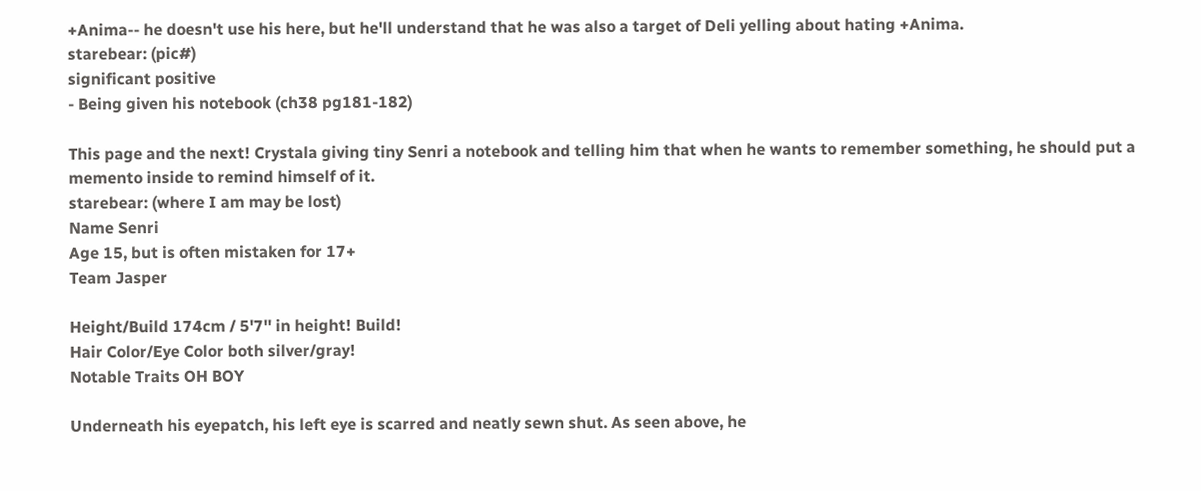+Anima-- he doesn't use his here, but he'll understand that he was also a target of Deli yelling about hating +Anima.
starebear: (pic#)
significant positive
- Being given his notebook (ch38 pg181-182)

This page and the next! Crystala giving tiny Senri a notebook and telling him that when he wants to remember something, he should put a memento inside to remind himself of it.
starebear: (where I am may be lost)
Name Senri
Age 15, but is often mistaken for 17+
Team Jasper

Height/Build 174cm / 5'7'' in height! Build!
Hair Color/Eye Color both silver/gray!
Notable Traits OH BOY

Underneath his eyepatch, his left eye is scarred and neatly sewn shut. As seen above, he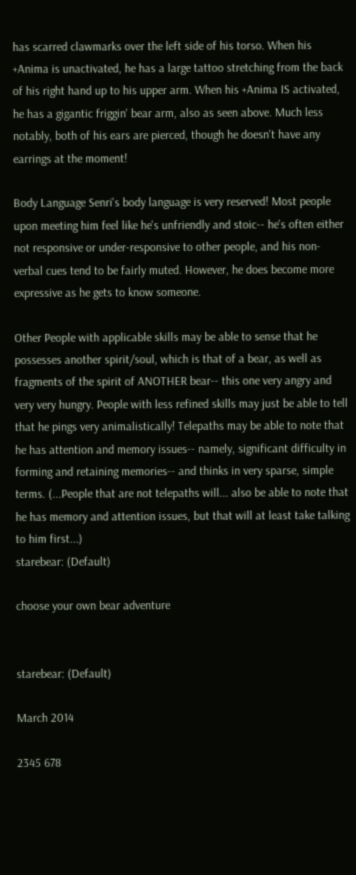has scarred clawmarks over the left side of his torso. When his +Anima is unactivated, he has a large tattoo stretching from the back of his right hand up to his upper arm. When his +Anima IS activated, he has a gigantic friggin' bear arm, also as seen above. Much less notably, both of his ears are pierced, though he doesn't have any earrings at the moment!

Body Language Senri's body language is very reserved! Most people upon meeting him feel like he's unfriendly and stoic-- he's often either not responsive or under-responsive to other people, and his non-verbal cues tend to be fairly muted. However, he does become more expressive as he gets to know someone.

Other People with applicable skills may be able to sense that he possesses another spirit/soul, which is that of a bear, as well as fragments of the spirit of ANOTHER bear-- this one very angry and very very hungry. People with less refined skills may just be able to tell that he pings very animalistically! Telepaths may be able to note that he has attention and memory issues-- namely, significant difficulty in forming and retaining memories-- and thinks in very sparse, simple terms. (...People that are not telepaths will... also be able to note that he has memory and attention issues, but that will at least take talking to him first...)
starebear: (Default)

choose your own bear adventure


starebear: (Default)

March 2014

2345 678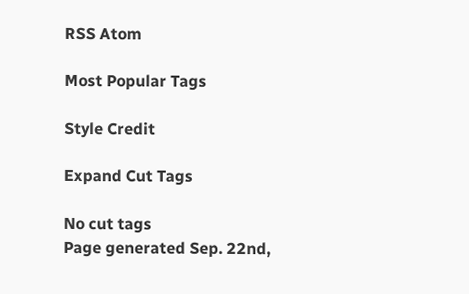RSS Atom

Most Popular Tags

Style Credit

Expand Cut Tags

No cut tags
Page generated Sep. 22nd,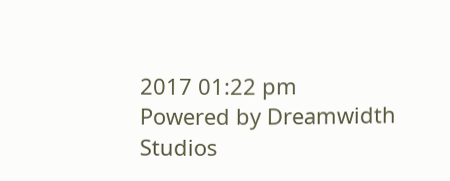2017 01:22 pm
Powered by Dreamwidth Studios